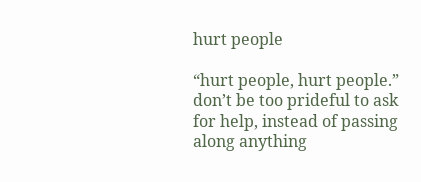hurt people

“hurt people, hurt people.” don’t be too prideful to ask for help, instead of passing along anything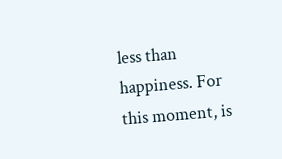less than happiness. For this moment, is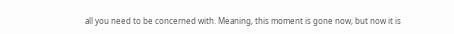all you need to be concerned with. Meaning, this moment is gone now, but now it is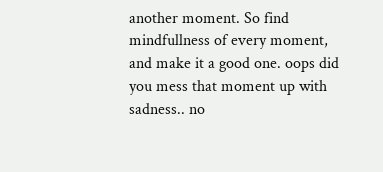another moment. So find mindfullness of every moment, and make it a good one. oops did you mess that moment up with sadness.. no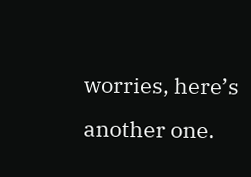worries, here’s another one.